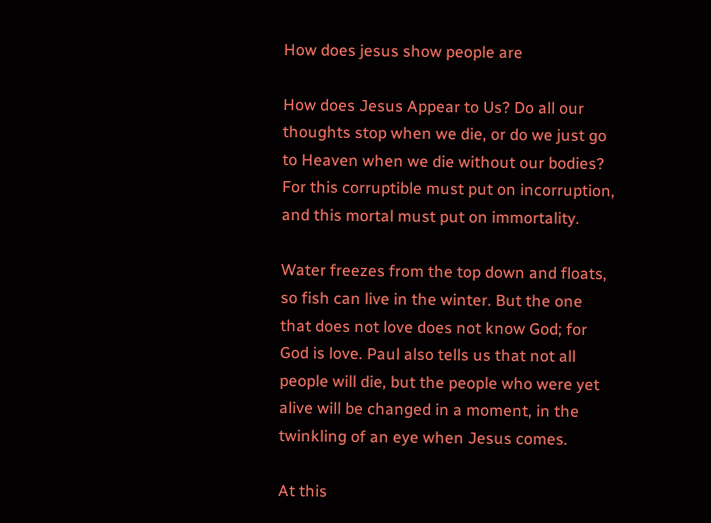How does jesus show people are

How does Jesus Appear to Us? Do all our thoughts stop when we die, or do we just go to Heaven when we die without our bodies? For this corruptible must put on incorruption, and this mortal must put on immortality.

Water freezes from the top down and floats, so fish can live in the winter. But the one that does not love does not know God; for God is love. Paul also tells us that not all people will die, but the people who were yet alive will be changed in a moment, in the twinkling of an eye when Jesus comes.

At this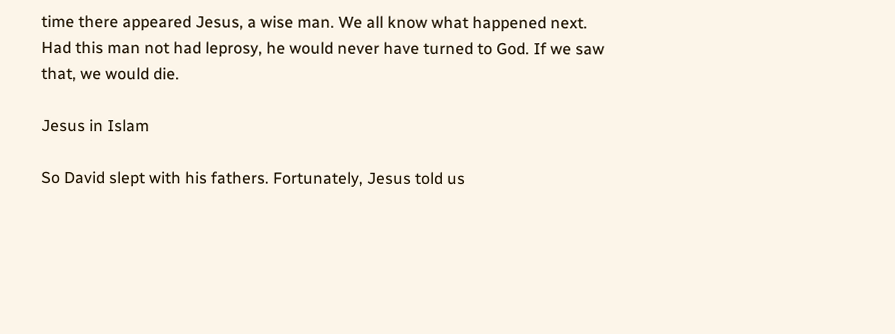time there appeared Jesus, a wise man. We all know what happened next. Had this man not had leprosy, he would never have turned to God. If we saw that, we would die.

Jesus in Islam

So David slept with his fathers. Fortunately, Jesus told us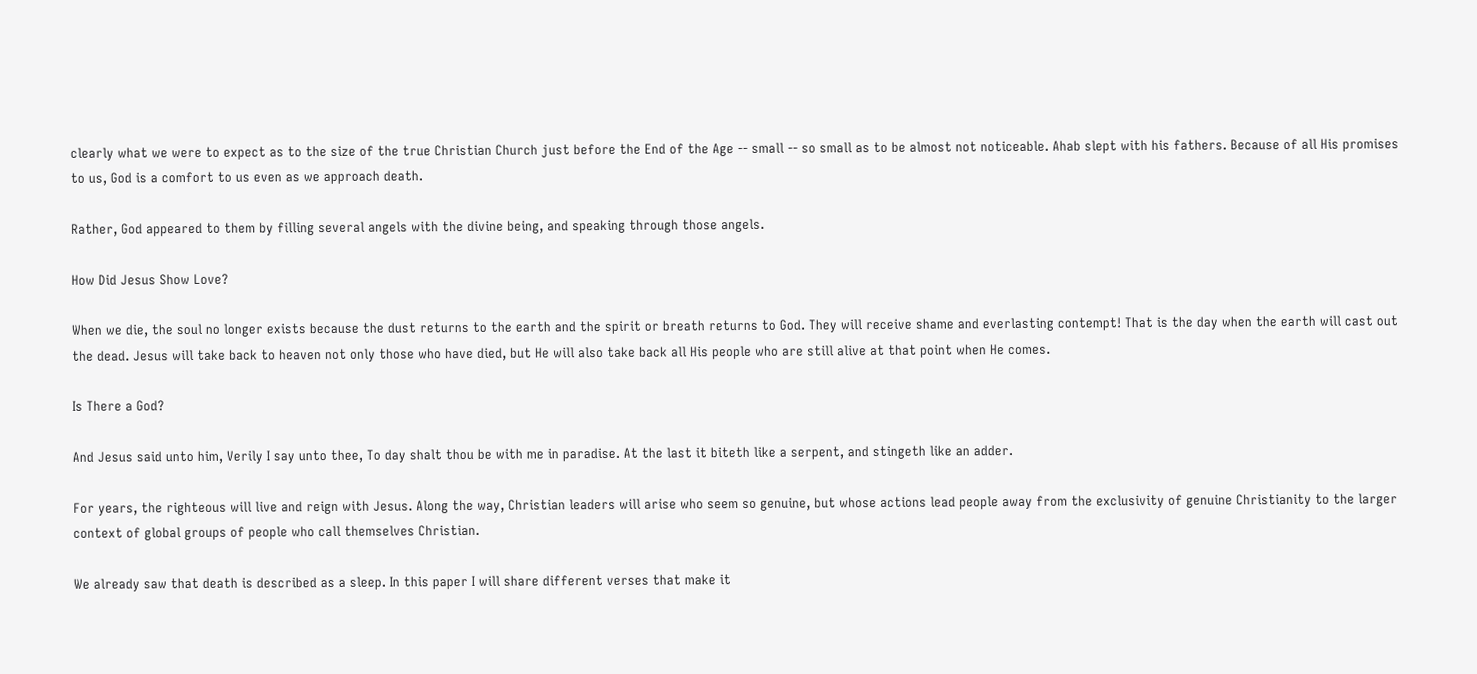clearly what we were to expect as to the size of the true Christian Church just before the End of the Age -- small -- so small as to be almost not noticeable. Ahab slept with his fathers. Because of all His promises to us, God is a comfort to us even as we approach death.

Rather, God appeared to them by filling several angels with the divine being, and speaking through those angels.

How Did Jesus Show Love?

When we die, the soul no longer exists because the dust returns to the earth and the spirit or breath returns to God. They will receive shame and everlasting contempt! That is the day when the earth will cast out the dead. Jesus will take back to heaven not only those who have died, but He will also take back all His people who are still alive at that point when He comes.

Is There a God?

And Jesus said unto him, Verily I say unto thee, To day shalt thou be with me in paradise. At the last it biteth like a serpent, and stingeth like an adder.

For years, the righteous will live and reign with Jesus. Along the way, Christian leaders will arise who seem so genuine, but whose actions lead people away from the exclusivity of genuine Christianity to the larger context of global groups of people who call themselves Christian.

We already saw that death is described as a sleep. In this paper I will share different verses that make it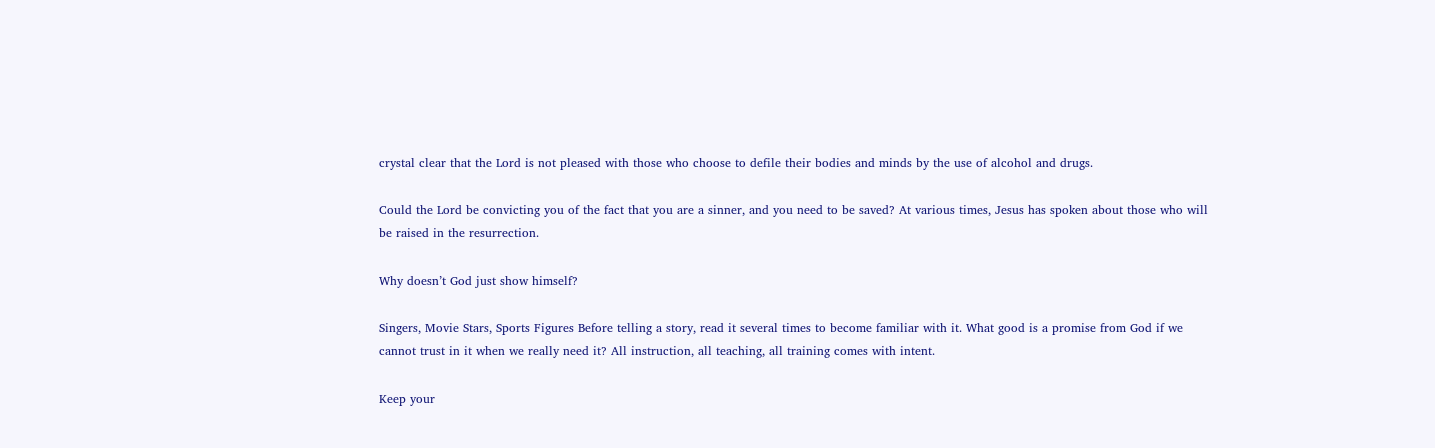crystal clear that the Lord is not pleased with those who choose to defile their bodies and minds by the use of alcohol and drugs.

Could the Lord be convicting you of the fact that you are a sinner, and you need to be saved? At various times, Jesus has spoken about those who will be raised in the resurrection.

Why doesn’t God just show himself?

Singers, Movie Stars, Sports Figures Before telling a story, read it several times to become familiar with it. What good is a promise from God if we cannot trust in it when we really need it? All instruction, all teaching, all training comes with intent.

Keep your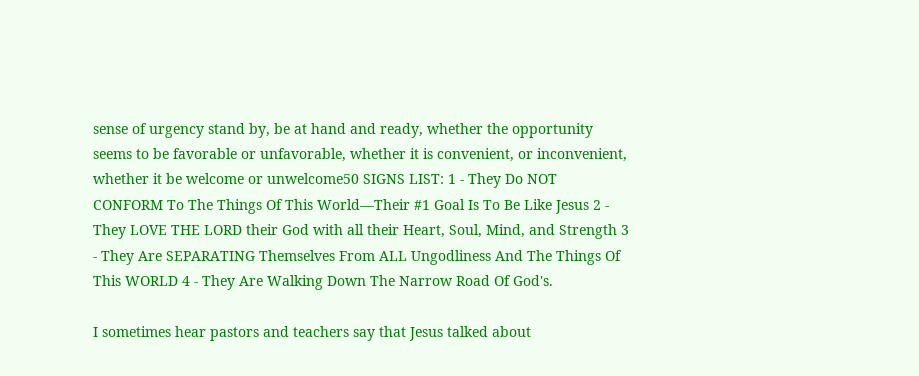sense of urgency stand by, be at hand and ready, whether the opportunity seems to be favorable or unfavorable, whether it is convenient, or inconvenient, whether it be welcome or unwelcome50 SIGNS LIST: 1 - They Do NOT CONFORM To The Things Of This World—Their #1 Goal Is To Be Like Jesus 2 - They LOVE THE LORD their God with all their Heart, Soul, Mind, and Strength 3 - They Are SEPARATING Themselves From ALL Ungodliness And The Things Of This WORLD 4 - They Are Walking Down The Narrow Road Of God's.

I sometimes hear pastors and teachers say that Jesus talked about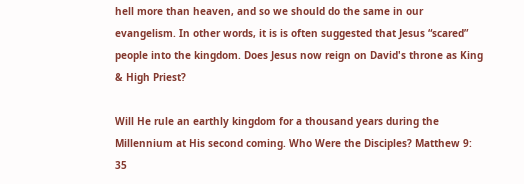hell more than heaven, and so we should do the same in our evangelism. In other words, it is is often suggested that Jesus “scared” people into the kingdom. Does Jesus now reign on David's throne as King & High Priest?

Will He rule an earthly kingdom for a thousand years during the Millennium at His second coming. Who Were the Disciples? Matthew 9: 35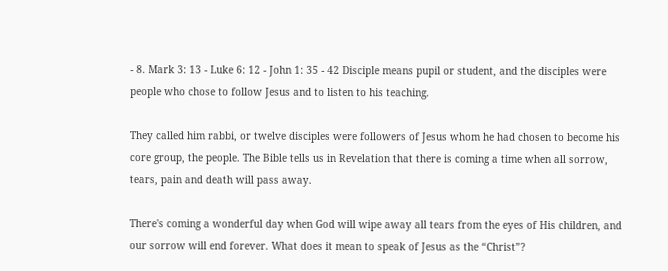- 8. Mark 3: 13 - Luke 6: 12 - John 1: 35 - 42 Disciple means pupil or student, and the disciples were people who chose to follow Jesus and to listen to his teaching.

They called him rabbi, or twelve disciples were followers of Jesus whom he had chosen to become his core group, the people. The Bible tells us in Revelation that there is coming a time when all sorrow, tears, pain and death will pass away.

There's coming a wonderful day when God will wipe away all tears from the eyes of His children, and our sorrow will end forever. What does it mean to speak of Jesus as the “Christ”?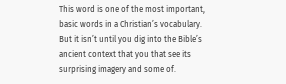This word is one of the most important, basic words in a Christian’s vocabulary. But it isn’t until you dig into the Bible’s ancient context that you that see its surprising imagery and some of.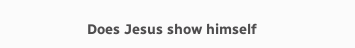Does Jesus show himself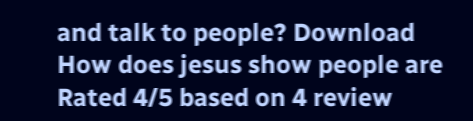and talk to people? Download
How does jesus show people are
Rated 4/5 based on 4 review